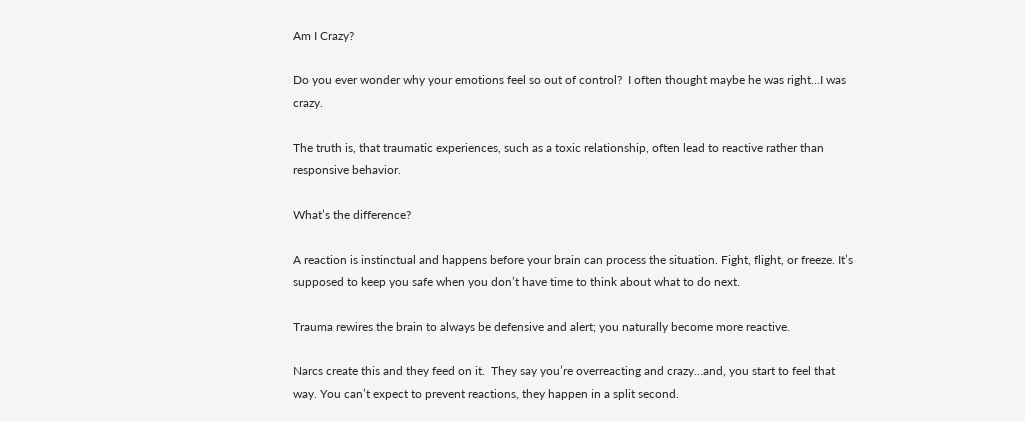Am I Crazy?

Do you ever wonder why your emotions feel so out of control?  I often thought maybe he was right…I was crazy.

The truth is, that traumatic experiences, such as a toxic relationship, often lead to reactive rather than responsive behavior.

What’s the difference?

A reaction is instinctual and happens before your brain can process the situation. Fight, flight, or freeze. It’s supposed to keep you safe when you don’t have time to think about what to do next.

Trauma rewires the brain to always be defensive and alert; you naturally become more reactive.

Narcs create this and they feed on it.  They say you’re overreacting and crazy…and, you start to feel that way. You can’t expect to prevent reactions, they happen in a split second.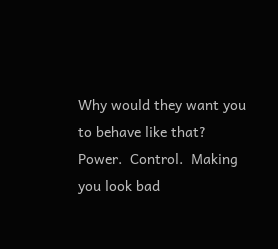Why would they want you to behave like that?  Power.  Control.  Making you look bad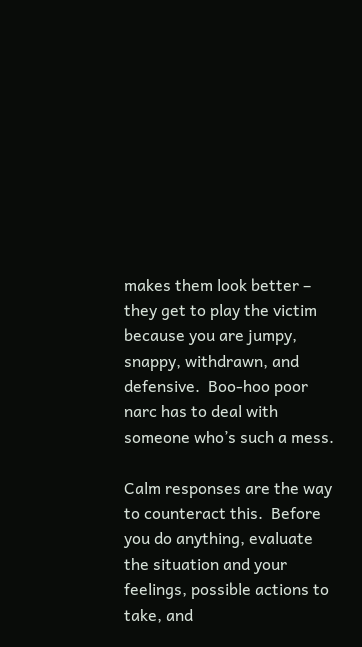makes them look better – they get to play the victim because you are jumpy, snappy, withdrawn, and defensive.  Boo-hoo poor narc has to deal with someone who’s such a mess.

Calm responses are the way to counteract this.  Before you do anything, evaluate the situation and your feelings, possible actions to take, and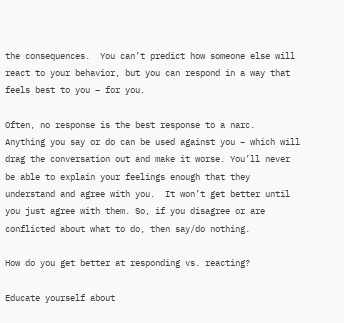the consequences.  You can’t predict how someone else will react to your behavior, but you can respond in a way that feels best to you – for you.

Often, no response is the best response to a narc.  Anything you say or do can be used against you – which will drag the conversation out and make it worse. You’ll never be able to explain your feelings enough that they understand and agree with you.  It won’t get better until you just agree with them. So, if you disagree or are conflicted about what to do, then say/do nothing.

How do you get better at responding vs. reacting?

Educate yourself about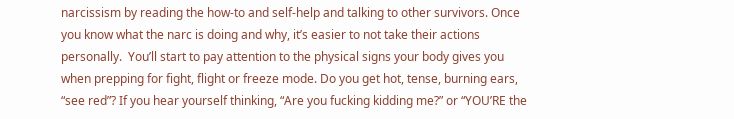narcissism by reading the how-to and self-help and talking to other survivors. Once you know what the narc is doing and why, it’s easier to not take their actions personally.  You’ll start to pay attention to the physical signs your body gives you when prepping for fight, flight or freeze mode. Do you get hot, tense, burning ears, “see red”? If you hear yourself thinking, “Are you fucking kidding me?” or “YOU’RE the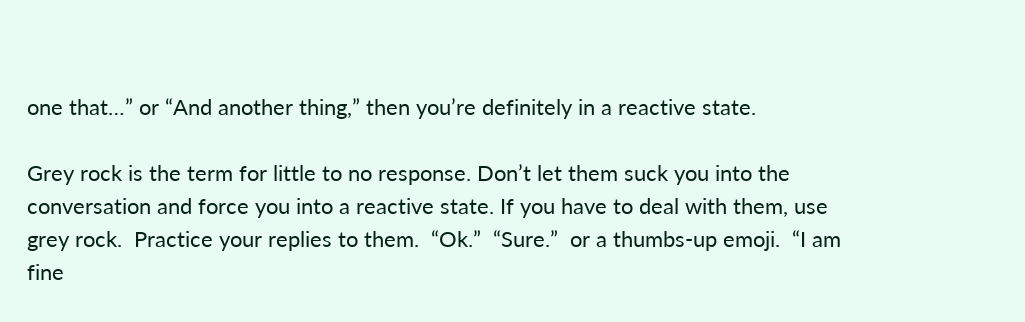one that…” or “And another thing,” then you’re definitely in a reactive state.

Grey rock is the term for little to no response. Don’t let them suck you into the conversation and force you into a reactive state. If you have to deal with them, use grey rock.  Practice your replies to them.  “Ok.”  “Sure.”  or a thumbs-up emoji.  “I am fine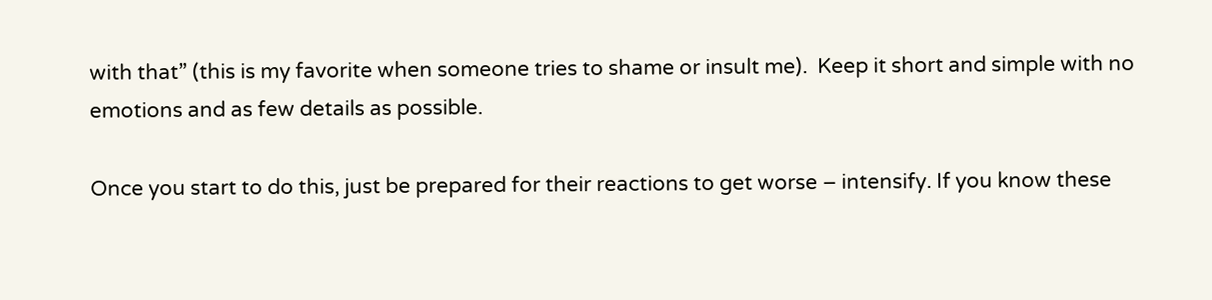with that” (this is my favorite when someone tries to shame or insult me).  Keep it short and simple with no emotions and as few details as possible.

Once you start to do this, just be prepared for their reactions to get worse – intensify. If you know these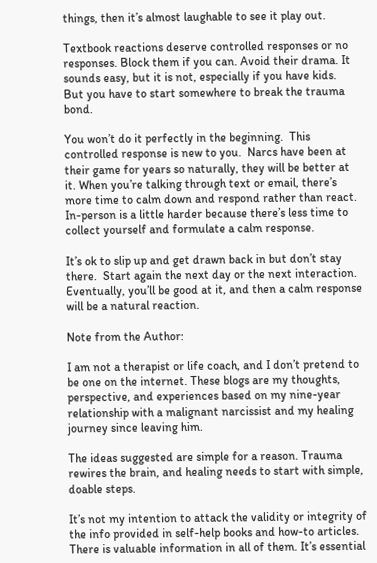things, then it’s almost laughable to see it play out.

Textbook reactions deserve controlled responses or no responses. Block them if you can. Avoid their drama. It sounds easy, but it is not, especially if you have kids.  But you have to start somewhere to break the trauma bond.

You won’t do it perfectly in the beginning.  This controlled response is new to you.  Narcs have been at their game for years so naturally, they will be better at it. When you’re talking through text or email, there’s more time to calm down and respond rather than react. In-person is a little harder because there’s less time to collect yourself and formulate a calm response.

It’s ok to slip up and get drawn back in but don’t stay there.  Start again the next day or the next interaction.  Eventually, you’ll be good at it, and then a calm response will be a natural reaction.

Note from the Author:

I am not a therapist or life coach, and I don’t pretend to be one on the internet. These blogs are my thoughts, perspective, and experiences based on my nine-year relationship with a malignant narcissist and my healing journey since leaving him.

The ideas suggested are simple for a reason. Trauma rewires the brain, and healing needs to start with simple, doable steps.

It’s not my intention to attack the validity or integrity of the info provided in self-help books and how-to articles. There is valuable information in all of them. It’s essential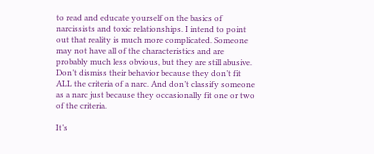to read and educate yourself on the basics of narcissists and toxic relationships. I intend to point out that reality is much more complicated. Someone may not have all of the characteristics and are probably much less obvious, but they are still abusive. Don’t dismiss their behavior because they don’t fit ALL the criteria of a narc. And don’t classify someone as a narc just because they occasionally fit one or two of the criteria.

It’s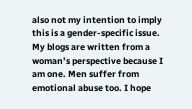also not my intention to imply this is a gender-specific issue. My blogs are written from a woman’s perspective because I am one. Men suffer from emotional abuse too. I hope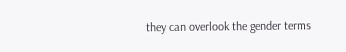they can overlook the gender terms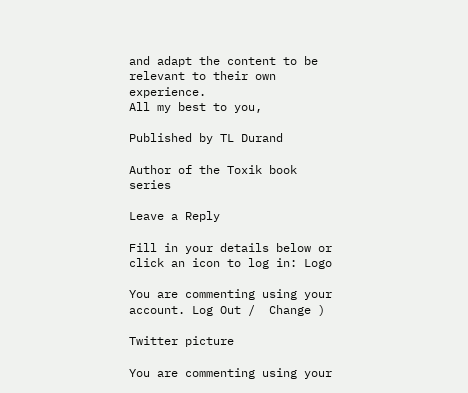and adapt the content to be relevant to their own experience.
All my best to you,

Published by TL Durand

Author of the Toxik book series

Leave a Reply

Fill in your details below or click an icon to log in: Logo

You are commenting using your account. Log Out /  Change )

Twitter picture

You are commenting using your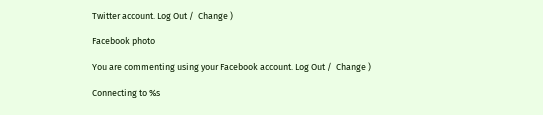Twitter account. Log Out /  Change )

Facebook photo

You are commenting using your Facebook account. Log Out /  Change )

Connecting to %s